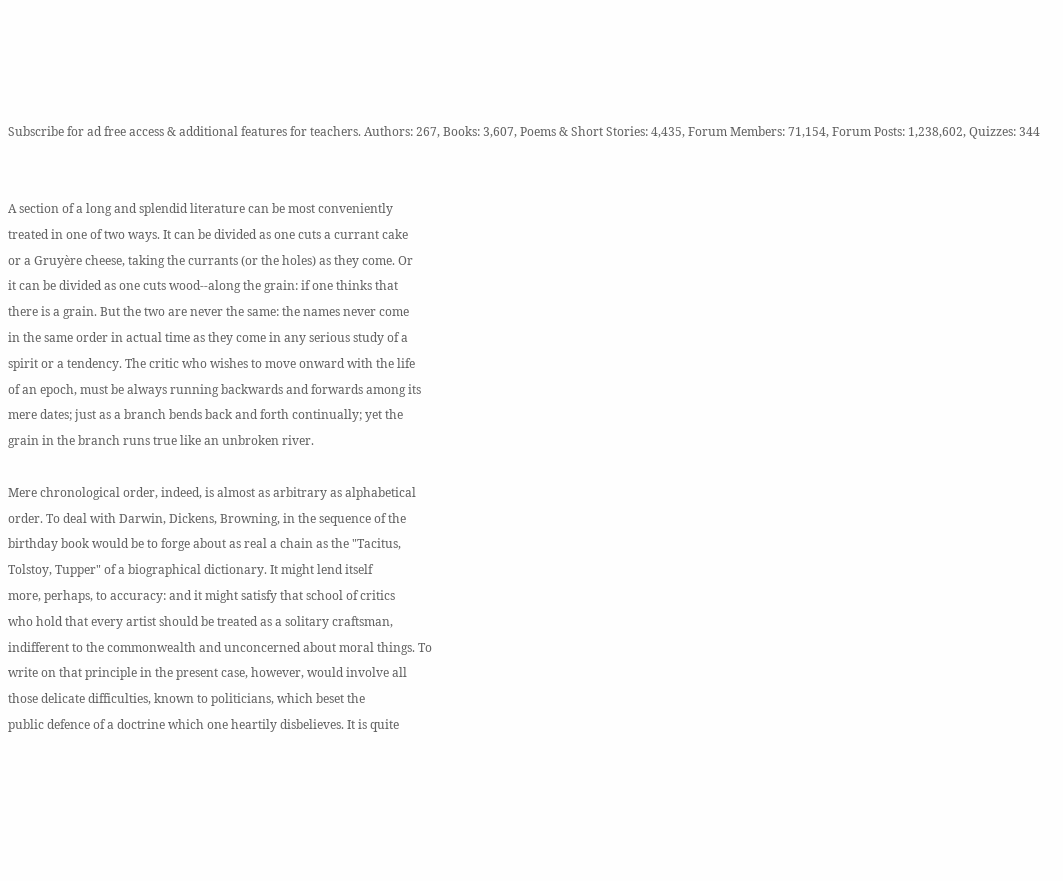Subscribe for ad free access & additional features for teachers. Authors: 267, Books: 3,607, Poems & Short Stories: 4,435, Forum Members: 71,154, Forum Posts: 1,238,602, Quizzes: 344


A section of a long and splendid literature can be most conveniently
treated in one of two ways. It can be divided as one cuts a currant cake
or a Gruyère cheese, taking the currants (or the holes) as they come. Or
it can be divided as one cuts wood--along the grain: if one thinks that
there is a grain. But the two are never the same: the names never come
in the same order in actual time as they come in any serious study of a
spirit or a tendency. The critic who wishes to move onward with the life
of an epoch, must be always running backwards and forwards among its
mere dates; just as a branch bends back and forth continually; yet the
grain in the branch runs true like an unbroken river.

Mere chronological order, indeed, is almost as arbitrary as alphabetical
order. To deal with Darwin, Dickens, Browning, in the sequence of the
birthday book would be to forge about as real a chain as the "Tacitus,
Tolstoy, Tupper" of a biographical dictionary. It might lend itself
more, perhaps, to accuracy: and it might satisfy that school of critics
who hold that every artist should be treated as a solitary craftsman,
indifferent to the commonwealth and unconcerned about moral things. To
write on that principle in the present case, however, would involve all
those delicate difficulties, known to politicians, which beset the
public defence of a doctrine which one heartily disbelieves. It is quite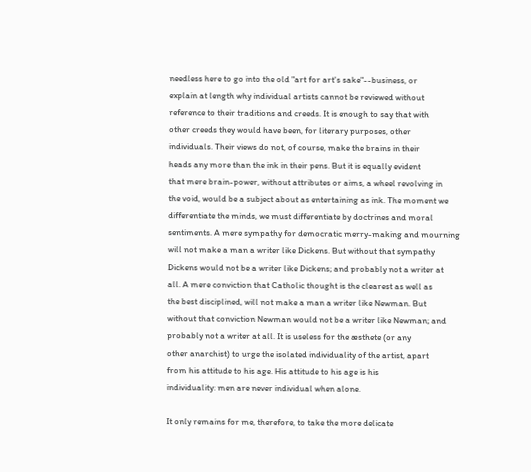needless here to go into the old "art for art's sake"--business, or
explain at length why individual artists cannot be reviewed without
reference to their traditions and creeds. It is enough to say that with
other creeds they would have been, for literary purposes, other
individuals. Their views do not, of course, make the brains in their
heads any more than the ink in their pens. But it is equally evident
that mere brain-power, without attributes or aims, a wheel revolving in
the void, would be a subject about as entertaining as ink. The moment we
differentiate the minds, we must differentiate by doctrines and moral
sentiments. A mere sympathy for democratic merry-making and mourning
will not make a man a writer like Dickens. But without that sympathy
Dickens would not be a writer like Dickens; and probably not a writer at
all. A mere conviction that Catholic thought is the clearest as well as
the best disciplined, will not make a man a writer like Newman. But
without that conviction Newman would not be a writer like Newman; and
probably not a writer at all. It is useless for the æsthete (or any
other anarchist) to urge the isolated individuality of the artist, apart
from his attitude to his age. His attitude to his age is his
individuality: men are never individual when alone.

It only remains for me, therefore, to take the more delicate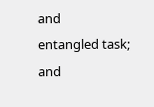and
entangled task; and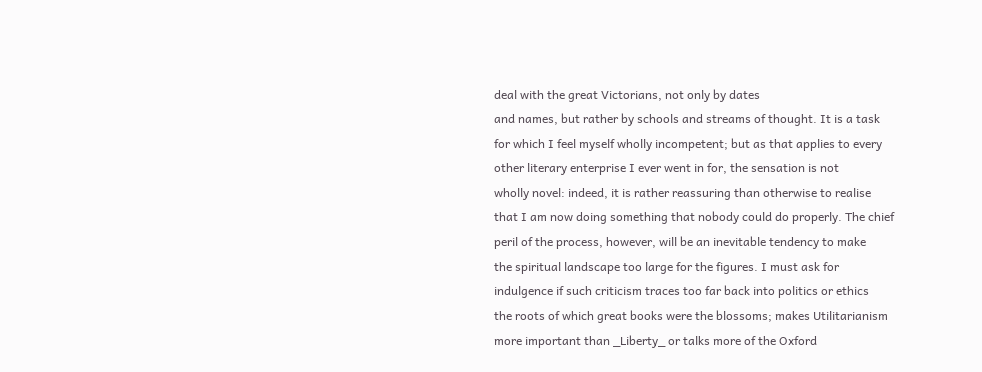deal with the great Victorians, not only by dates
and names, but rather by schools and streams of thought. It is a task
for which I feel myself wholly incompetent; but as that applies to every
other literary enterprise I ever went in for, the sensation is not
wholly novel: indeed, it is rather reassuring than otherwise to realise
that I am now doing something that nobody could do properly. The chief
peril of the process, however, will be an inevitable tendency to make
the spiritual landscape too large for the figures. I must ask for
indulgence if such criticism traces too far back into politics or ethics
the roots of which great books were the blossoms; makes Utilitarianism
more important than _Liberty_ or talks more of the Oxford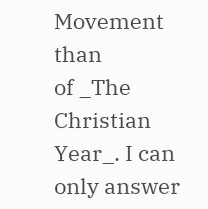Movement than
of _The Christian Year_. I can only answer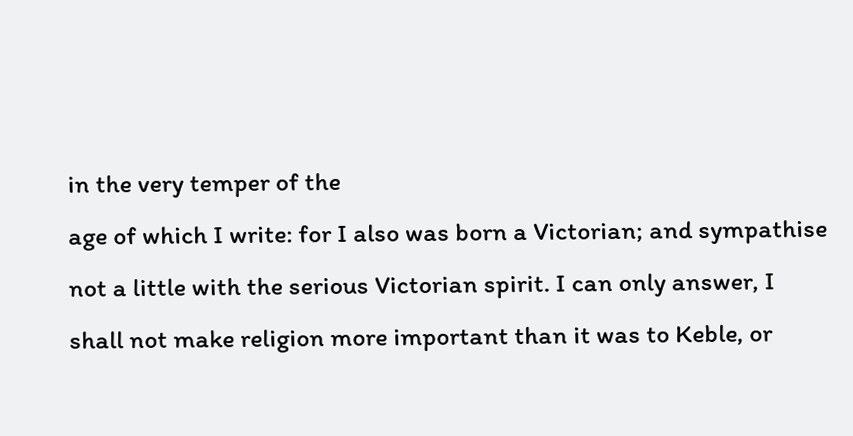in the very temper of the
age of which I write: for I also was born a Victorian; and sympathise
not a little with the serious Victorian spirit. I can only answer, I
shall not make religion more important than it was to Keble, or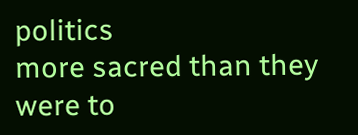politics
more sacred than they were to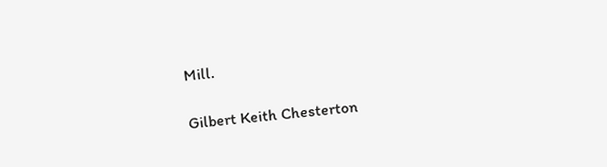Mill.

Gilbert Keith Chesterton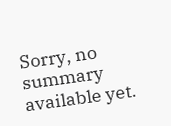Sorry, no summary available yet.